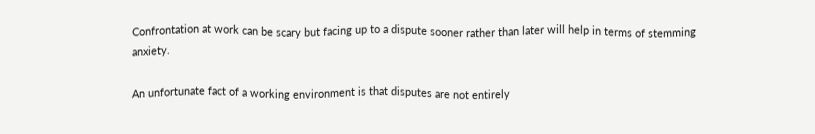Confrontation at work can be scary but facing up to a dispute sooner rather than later will help in terms of stemming anxiety.

An unfortunate fact of a working environment is that disputes are not entirely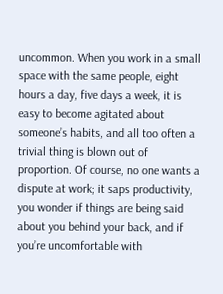uncommon. When you work in a small space with the same people, eight hours a day, five days a week, it is easy to become agitated about someone’s habits, and all too often a trivial thing is blown out of proportion. Of course, no one wants a dispute at work; it saps productivity, you wonder if things are being said about you behind your back, and if you’re uncomfortable with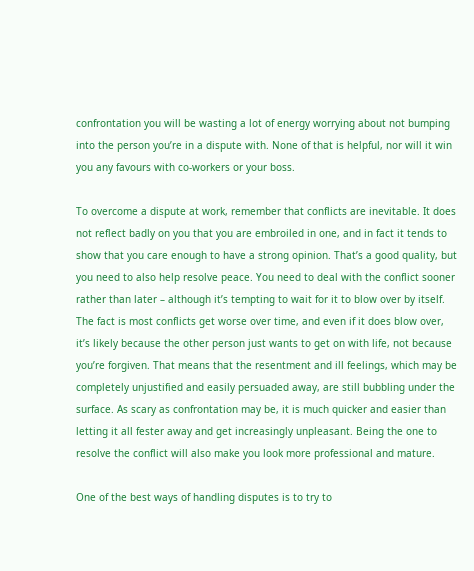confrontation you will be wasting a lot of energy worrying about not bumping into the person you’re in a dispute with. None of that is helpful, nor will it win you any favours with co-workers or your boss.

To overcome a dispute at work, remember that conflicts are inevitable. It does not reflect badly on you that you are embroiled in one, and in fact it tends to show that you care enough to have a strong opinion. That’s a good quality, but you need to also help resolve peace. You need to deal with the conflict sooner rather than later – although it’s tempting to wait for it to blow over by itself. The fact is most conflicts get worse over time, and even if it does blow over, it’s likely because the other person just wants to get on with life, not because you’re forgiven. That means that the resentment and ill feelings, which may be completely unjustified and easily persuaded away, are still bubbling under the surface. As scary as confrontation may be, it is much quicker and easier than letting it all fester away and get increasingly unpleasant. Being the one to resolve the conflict will also make you look more professional and mature.

One of the best ways of handling disputes is to try to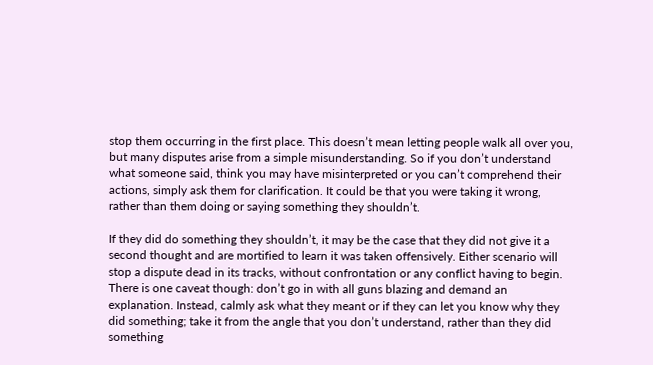stop them occurring in the first place. This doesn’t mean letting people walk all over you, but many disputes arise from a simple misunderstanding. So if you don’t understand what someone said, think you may have misinterpreted or you can’t comprehend their actions, simply ask them for clarification. It could be that you were taking it wrong, rather than them doing or saying something they shouldn’t.

If they did do something they shouldn’t, it may be the case that they did not give it a second thought and are mortified to learn it was taken offensively. Either scenario will stop a dispute dead in its tracks, without confrontation or any conflict having to begin. There is one caveat though: don’t go in with all guns blazing and demand an explanation. Instead, calmly ask what they meant or if they can let you know why they did something; take it from the angle that you don’t understand, rather than they did something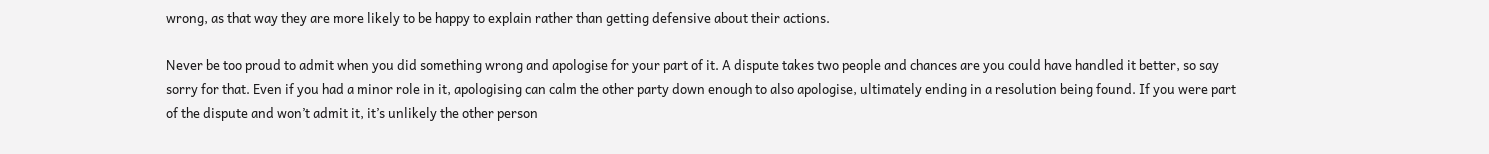wrong, as that way they are more likely to be happy to explain rather than getting defensive about their actions.

Never be too proud to admit when you did something wrong and apologise for your part of it. A dispute takes two people and chances are you could have handled it better, so say sorry for that. Even if you had a minor role in it, apologising can calm the other party down enough to also apologise, ultimately ending in a resolution being found. If you were part of the dispute and won’t admit it, it’s unlikely the other person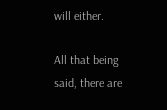will either.

All that being said, there are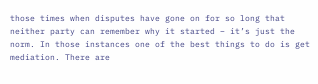those times when disputes have gone on for so long that neither party can remember why it started – it’s just the norm. In those instances one of the best things to do is get mediation. There are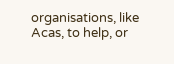organisations, like Acas, to help, or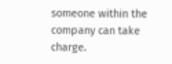someone within the company can take charge.